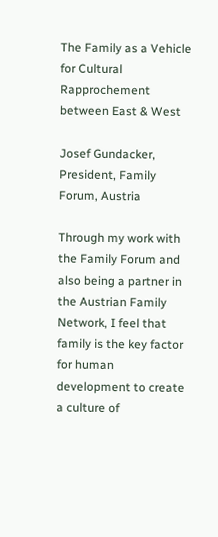The Family as a Vehicle for Cultural Rapprochement between East & West

Josef Gundacker, President, Family Forum, Austria

Through my work with the Family Forum and also being a partner in the Austrian Family Network, I feel that family is the key factor for human development to create a culture of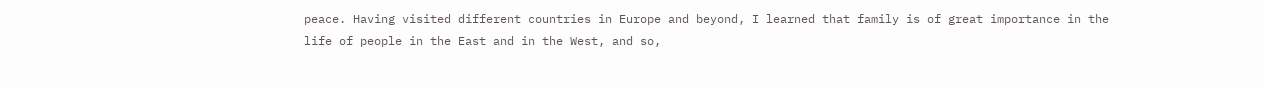peace. Having visited different countries in Europe and beyond, I learned that family is of great importance in the life of people in the East and in the West, and so,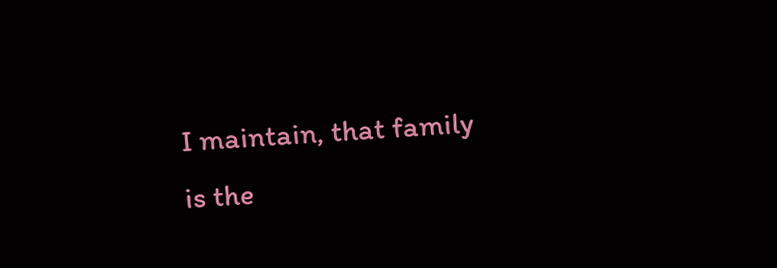I maintain, that family is the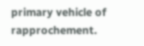primary vehicle of rapprochement.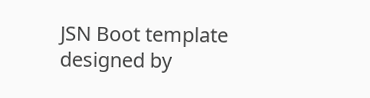JSN Boot template designed by